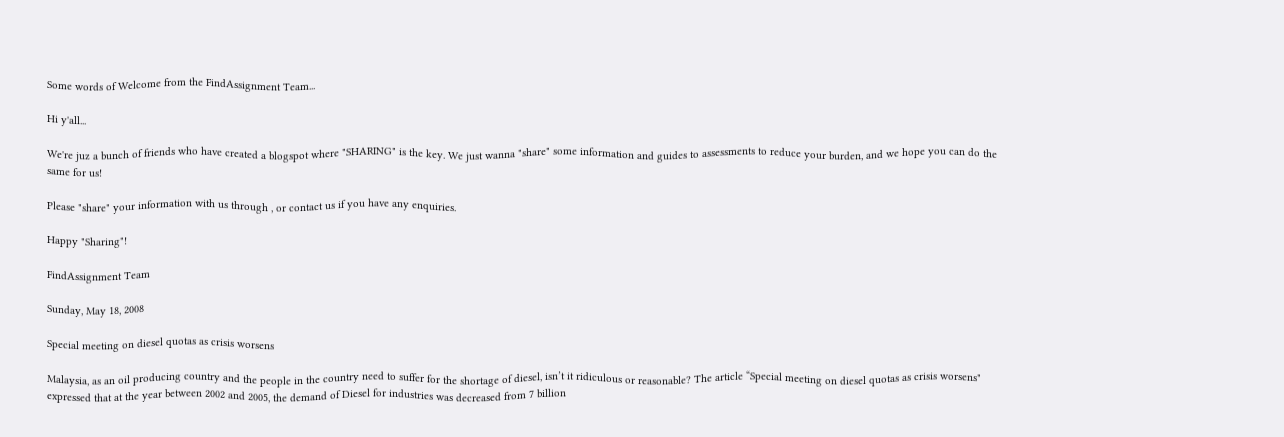Some words of Welcome from the FindAssignment Team...

Hi y'all...

We're juz a bunch of friends who have created a blogspot where "SHARING" is the key. We just wanna "share" some information and guides to assessments to reduce your burden, and we hope you can do the same for us!

Please "share" your information with us through , or contact us if you have any enquiries.

Happy "Sharing"!

FindAssignment Team

Sunday, May 18, 2008

Special meeting on diesel quotas as crisis worsens

Malaysia, as an oil producing country and the people in the country need to suffer for the shortage of diesel, isn’t it ridiculous or reasonable? The article “Special meeting on diesel quotas as crisis worsens" expressed that at the year between 2002 and 2005, the demand of Diesel for industries was decreased from 7 billion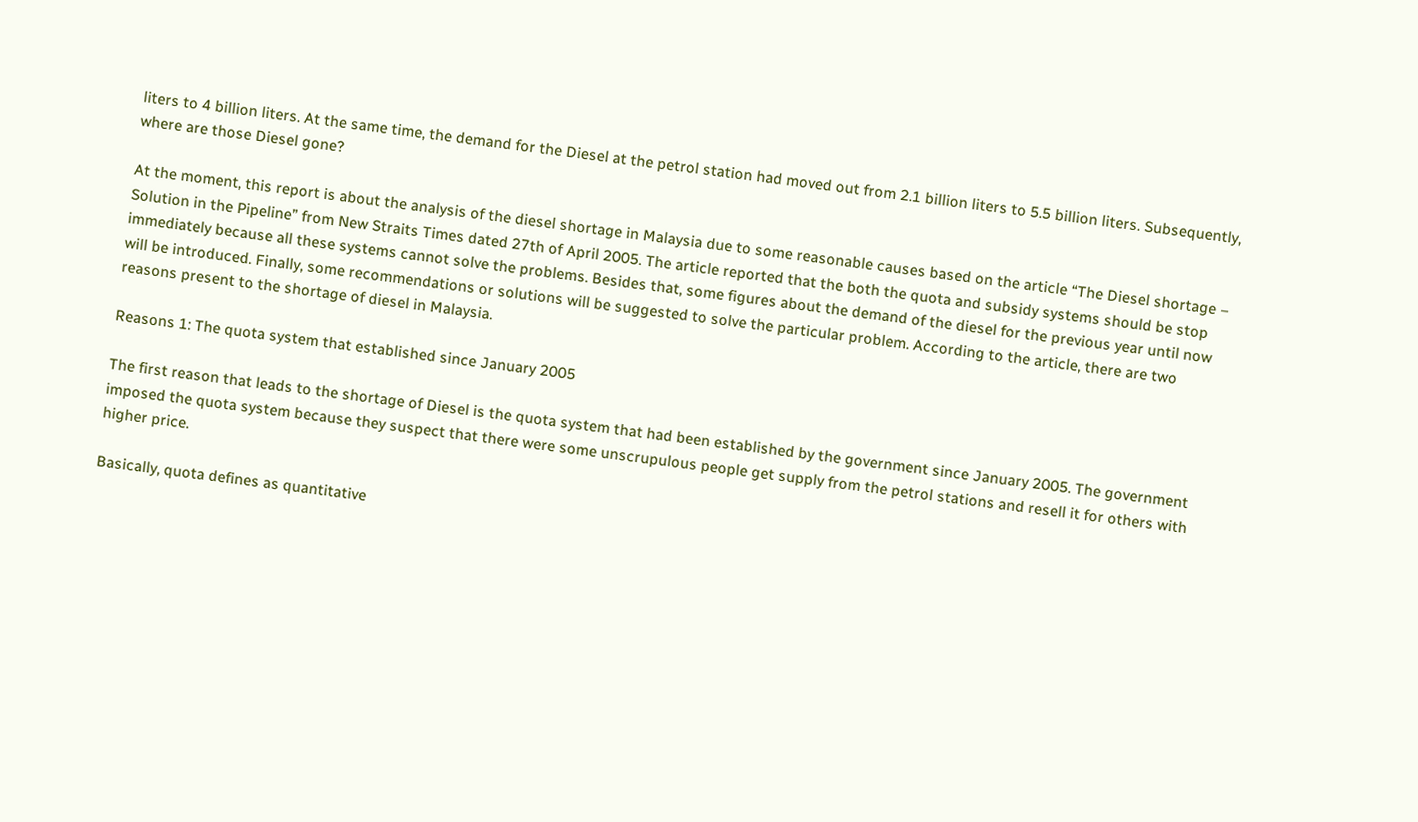liters to 4 billion liters. At the same time, the demand for the Diesel at the petrol station had moved out from 2.1 billion liters to 5.5 billion liters. Subsequently, where are those Diesel gone?

At the moment, this report is about the analysis of the diesel shortage in Malaysia due to some reasonable causes based on the article “The Diesel shortage – Solution in the Pipeline” from New Straits Times dated 27th of April 2005. The article reported that the both the quota and subsidy systems should be stop immediately because all these systems cannot solve the problems. Besides that, some figures about the demand of the diesel for the previous year until now will be introduced. Finally, some recommendations or solutions will be suggested to solve the particular problem. According to the article, there are two reasons present to the shortage of diesel in Malaysia.

Reasons 1: The quota system that established since January 2005

The first reason that leads to the shortage of Diesel is the quota system that had been established by the government since January 2005. The government imposed the quota system because they suspect that there were some unscrupulous people get supply from the petrol stations and resell it for others with higher price.

Basically, quota defines as quantitative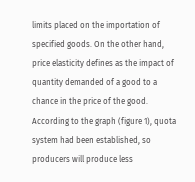limits placed on the importation of specified goods. On the other hand, price elasticity defines as the impact of quantity demanded of a good to a chance in the price of the good. According to the graph (figure 1), quota system had been established, so producers will produce less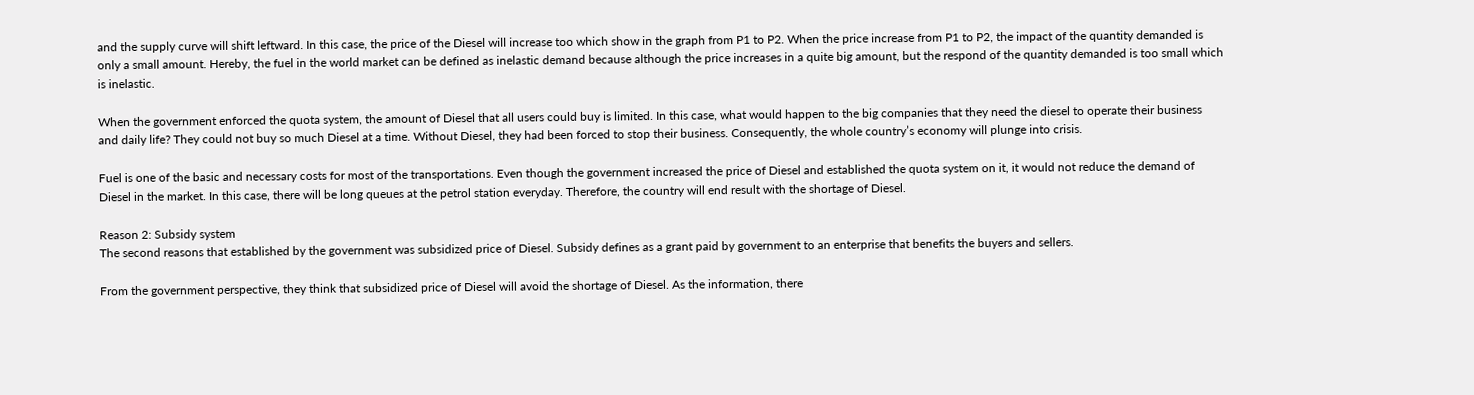and the supply curve will shift leftward. In this case, the price of the Diesel will increase too which show in the graph from P1 to P2. When the price increase from P1 to P2, the impact of the quantity demanded is only a small amount. Hereby, the fuel in the world market can be defined as inelastic demand because although the price increases in a quite big amount, but the respond of the quantity demanded is too small which is inelastic.

When the government enforced the quota system, the amount of Diesel that all users could buy is limited. In this case, what would happen to the big companies that they need the diesel to operate their business and daily life? They could not buy so much Diesel at a time. Without Diesel, they had been forced to stop their business. Consequently, the whole country’s economy will plunge into crisis.

Fuel is one of the basic and necessary costs for most of the transportations. Even though the government increased the price of Diesel and established the quota system on it, it would not reduce the demand of Diesel in the market. In this case, there will be long queues at the petrol station everyday. Therefore, the country will end result with the shortage of Diesel.

Reason 2: Subsidy system
The second reasons that established by the government was subsidized price of Diesel. Subsidy defines as a grant paid by government to an enterprise that benefits the buyers and sellers.

From the government perspective, they think that subsidized price of Diesel will avoid the shortage of Diesel. As the information, there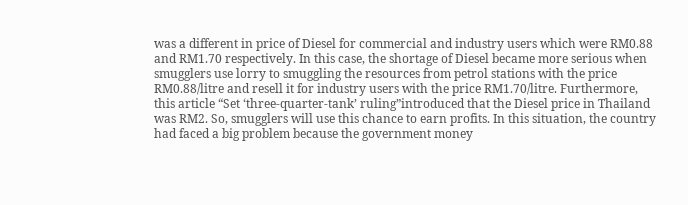was a different in price of Diesel for commercial and industry users which were RM0.88 and RM1.70 respectively. In this case, the shortage of Diesel became more serious when smugglers use lorry to smuggling the resources from petrol stations with the price RM0.88/litre and resell it for industry users with the price RM1.70/litre. Furthermore, this article “Set ‘three-quarter-tank’ ruling”introduced that the Diesel price in Thailand was RM2. So, smugglers will use this chance to earn profits. In this situation, the country had faced a big problem because the government money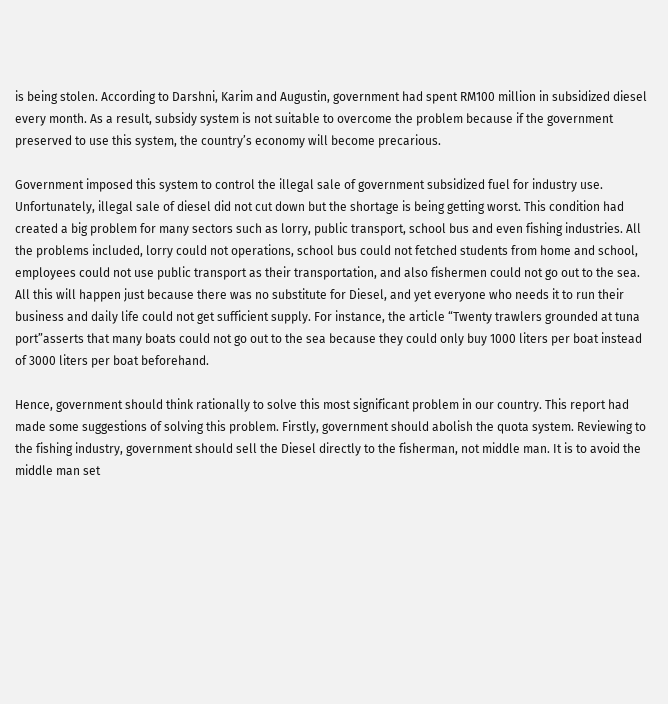is being stolen. According to Darshni, Karim and Augustin, government had spent RM100 million in subsidized diesel every month. As a result, subsidy system is not suitable to overcome the problem because if the government preserved to use this system, the country’s economy will become precarious.

Government imposed this system to control the illegal sale of government subsidized fuel for industry use. Unfortunately, illegal sale of diesel did not cut down but the shortage is being getting worst. This condition had created a big problem for many sectors such as lorry, public transport, school bus and even fishing industries. All the problems included, lorry could not operations, school bus could not fetched students from home and school, employees could not use public transport as their transportation, and also fishermen could not go out to the sea. All this will happen just because there was no substitute for Diesel, and yet everyone who needs it to run their business and daily life could not get sufficient supply. For instance, the article “Twenty trawlers grounded at tuna port”asserts that many boats could not go out to the sea because they could only buy 1000 liters per boat instead of 3000 liters per boat beforehand.

Hence, government should think rationally to solve this most significant problem in our country. This report had made some suggestions of solving this problem. Firstly, government should abolish the quota system. Reviewing to the fishing industry, government should sell the Diesel directly to the fisherman, not middle man. It is to avoid the middle man set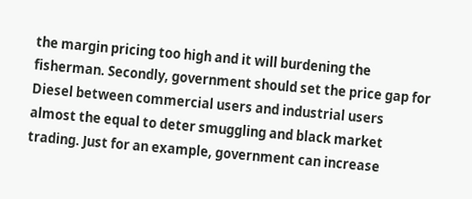the margin pricing too high and it will burdening the fisherman. Secondly, government should set the price gap for Diesel between commercial users and industrial users almost the equal to deter smuggling and black market trading. Just for an example, government can increase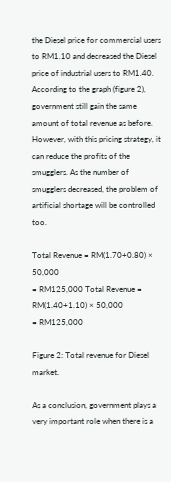the Diesel price for commercial users to RM1.10 and decreased the Diesel price of industrial users to RM1.40. According to the graph (figure 2), government still gain the same amount of total revenue as before. However, with this pricing strategy, it can reduce the profits of the smugglers. As the number of smugglers decreased, the problem of artificial shortage will be controlled too.

Total Revenue = RM(1.70+0.80) × 50,000
= RM125,000 Total Revenue = RM(1.40+1.10) × 50,000
= RM125,000

Figure 2: Total revenue for Diesel market.

As a conclusion, government plays a very important role when there is a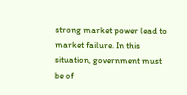strong market power lead to market failure. In this situation, government must be of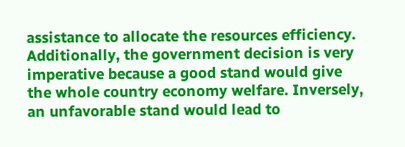assistance to allocate the resources efficiency. Additionally, the government decision is very imperative because a good stand would give the whole country economy welfare. Inversely, an unfavorable stand would lead to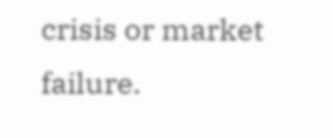crisis or market failure.